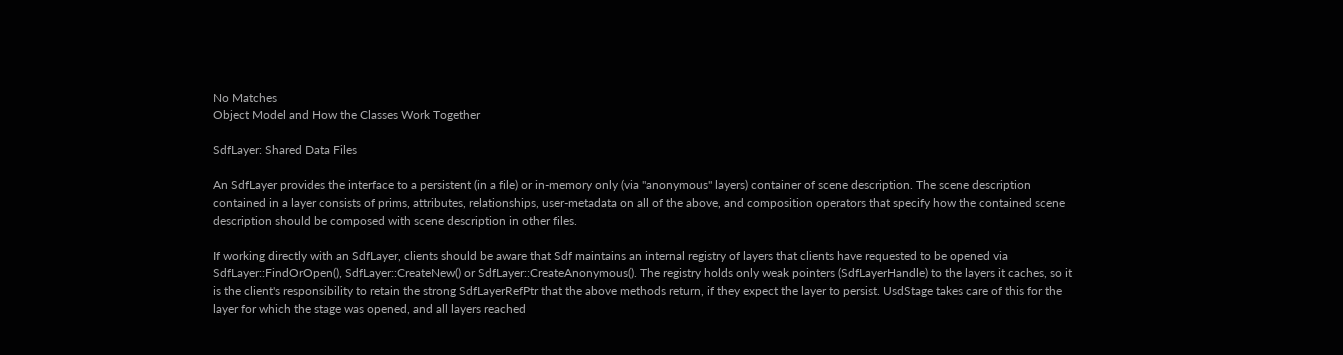No Matches
Object Model and How the Classes Work Together

SdfLayer: Shared Data Files

An SdfLayer provides the interface to a persistent (in a file) or in-memory only (via "anonymous" layers) container of scene description. The scene description contained in a layer consists of prims, attributes, relationships, user-metadata on all of the above, and composition operators that specify how the contained scene description should be composed with scene description in other files.

If working directly with an SdfLayer, clients should be aware that Sdf maintains an internal registry of layers that clients have requested to be opened via SdfLayer::FindOrOpen(), SdfLayer::CreateNew() or SdfLayer::CreateAnonymous(). The registry holds only weak pointers (SdfLayerHandle) to the layers it caches, so it is the client's responsibility to retain the strong SdfLayerRefPtr that the above methods return, if they expect the layer to persist. UsdStage takes care of this for the layer for which the stage was opened, and all layers reached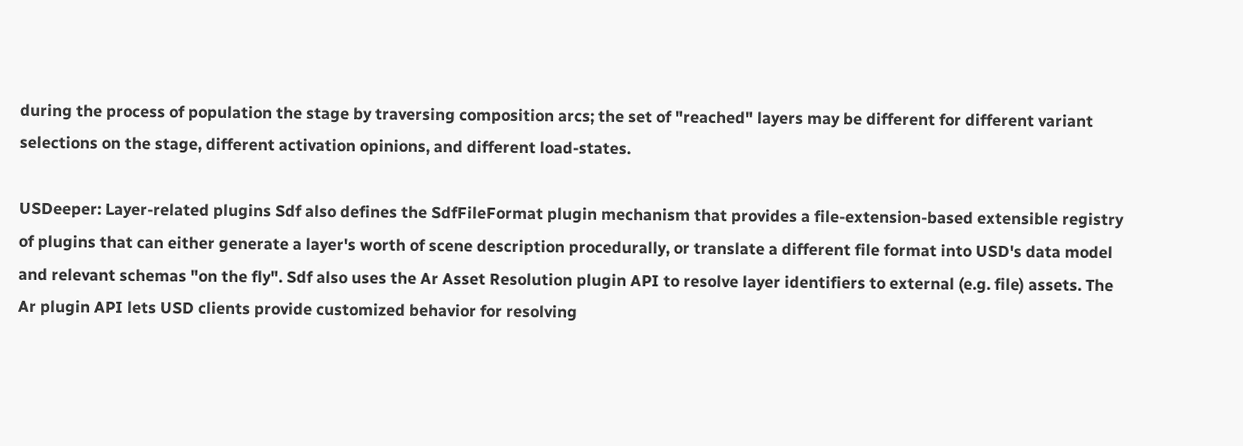during the process of population the stage by traversing composition arcs; the set of "reached" layers may be different for different variant selections on the stage, different activation opinions, and different load-states.

USDeeper: Layer-related plugins Sdf also defines the SdfFileFormat plugin mechanism that provides a file-extension-based extensible registry of plugins that can either generate a layer's worth of scene description procedurally, or translate a different file format into USD's data model and relevant schemas "on the fly". Sdf also uses the Ar Asset Resolution plugin API to resolve layer identifiers to external (e.g. file) assets. The Ar plugin API lets USD clients provide customized behavior for resolving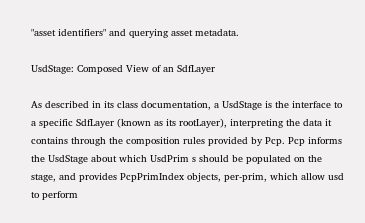"asset identifiers" and querying asset metadata.

UsdStage: Composed View of an SdfLayer

As described in its class documentation, a UsdStage is the interface to a specific SdfLayer (known as its rootLayer), interpreting the data it contains through the composition rules provided by Pcp. Pcp informs the UsdStage about which UsdPrim s should be populated on the stage, and provides PcpPrimIndex objects, per-prim, which allow usd to perform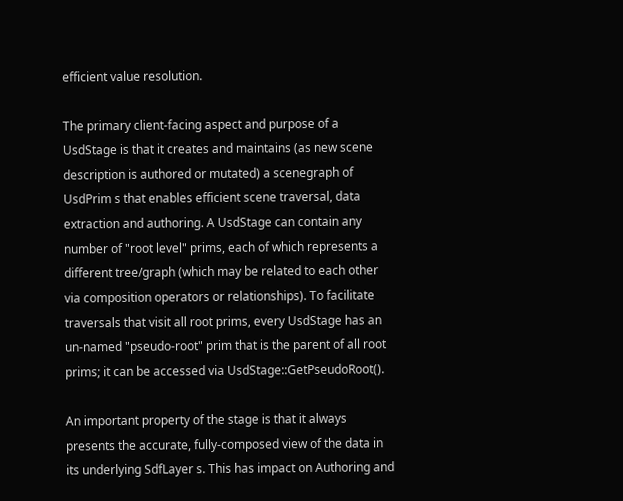efficient value resolution.

The primary client-facing aspect and purpose of a UsdStage is that it creates and maintains (as new scene description is authored or mutated) a scenegraph of UsdPrim s that enables efficient scene traversal, data extraction and authoring. A UsdStage can contain any number of "root level" prims, each of which represents a different tree/graph (which may be related to each other via composition operators or relationships). To facilitate traversals that visit all root prims, every UsdStage has an un-named "pseudo-root" prim that is the parent of all root prims; it can be accessed via UsdStage::GetPseudoRoot().

An important property of the stage is that it always presents the accurate, fully-composed view of the data in its underlying SdfLayer s. This has impact on Authoring and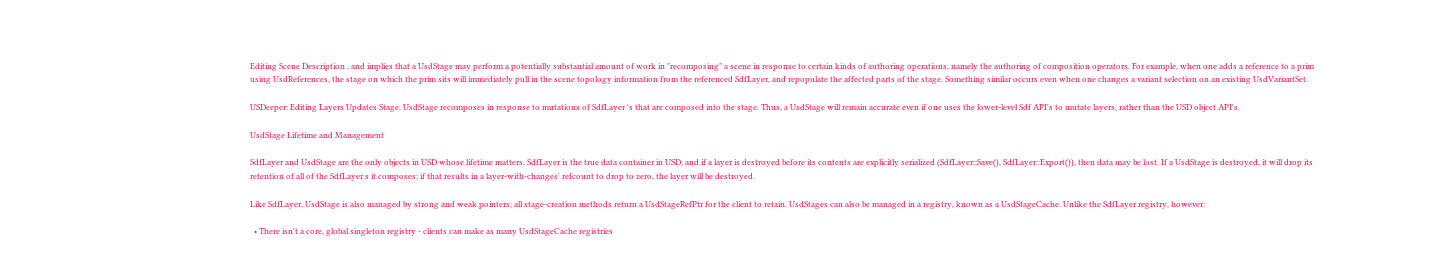Editing Scene Description , and implies that a UsdStage may perform a potentially substantial amount of work in "recomposing" a scene in response to certain kinds of authoring operations, namely the authoring of composition operators. For example, when one adds a reference to a prim using UsdReferences, the stage on which the prim sits will immediately pull in the scene topology information from the referenced SdfLayer, and repopulate the affected parts of the stage. Something similar occurs even when one changes a variant selection on an existing UsdVariantSet.

USDeeper: Editing Layers Updates Stage. UsdStage recomposes in response to mutations of SdfLayer 's that are composed into the stage. Thus, a UsdStage will remain accurate even if one uses the lower-level Sdf API's to mutate layers, rather than the USD object API's.

UsdStage Lifetime and Management

SdfLayer and UsdStage are the only objects in USD whose lifetime matters. SdfLayer is the true data container in USD, and if a layer is destroyed before its contents are explicitly serialized (SdfLayer::Save(), SdfLayer::Export()), then data may be lost. If a UsdStage is destroyed, it will drop its retention of all of the SdfLayer s it composes; if that results in a layer-with-changes' refcount to drop to zero, the layer will be destroyed.

Like SdfLayer, UsdStage is also managed by strong and weak pointers; all stage-creation methods return a UsdStageRefPtr for the client to retain. UsdStages can also be managed in a registry, known as a UsdStageCache. Unlike the SdfLayer registry, however:

  • There isn't a core, global singleton registry - clients can make as many UsdStageCache registries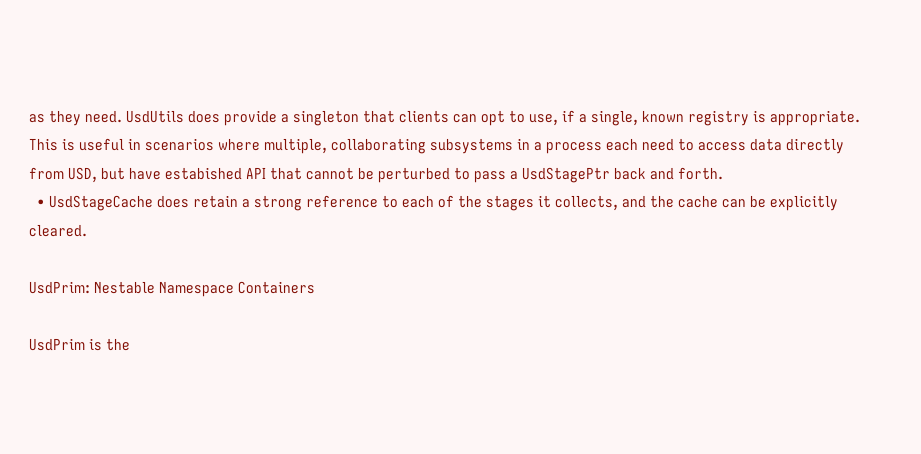as they need. UsdUtils does provide a singleton that clients can opt to use, if a single, known registry is appropriate. This is useful in scenarios where multiple, collaborating subsystems in a process each need to access data directly from USD, but have estabished API that cannot be perturbed to pass a UsdStagePtr back and forth.
  • UsdStageCache does retain a strong reference to each of the stages it collects, and the cache can be explicitly cleared.

UsdPrim: Nestable Namespace Containers

UsdPrim is the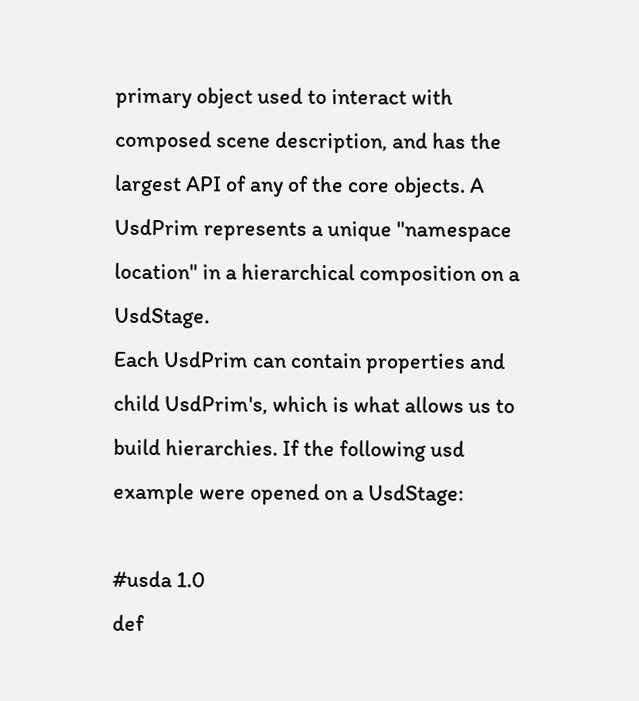primary object used to interact with composed scene description, and has the largest API of any of the core objects. A UsdPrim represents a unique "namespace location" in a hierarchical composition on a UsdStage.
Each UsdPrim can contain properties and child UsdPrim's, which is what allows us to build hierarchies. If the following usd example were opened on a UsdStage:

#usda 1.0
def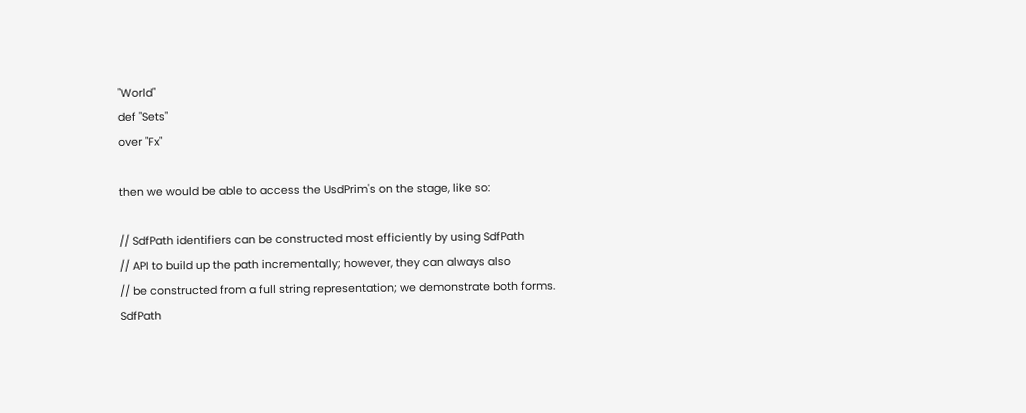"World"
def "Sets"
over "Fx"

then we would be able to access the UsdPrim's on the stage, like so:

// SdfPath identifiers can be constructed most efficiently by using SdfPath
// API to build up the path incrementally; however, they can always also
// be constructed from a full string representation; we demonstrate both forms.
SdfPath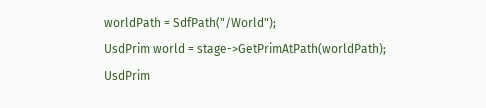worldPath = SdfPath("/World");
UsdPrim world = stage->GetPrimAtPath(worldPath);
UsdPrim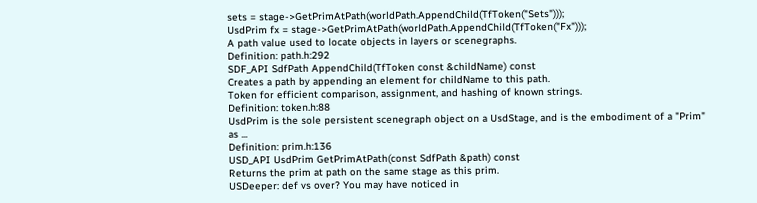sets = stage->GetPrimAtPath(worldPath.AppendChild(TfToken("Sets")));
UsdPrim fx = stage->GetPrimAtPath(worldPath.AppendChild(TfToken("Fx")));
A path value used to locate objects in layers or scenegraphs.
Definition: path.h:292
SDF_API SdfPath AppendChild(TfToken const &childName) const
Creates a path by appending an element for childName to this path.
Token for efficient comparison, assignment, and hashing of known strings.
Definition: token.h:88
UsdPrim is the sole persistent scenegraph object on a UsdStage, and is the embodiment of a "Prim" as ...
Definition: prim.h:136
USD_API UsdPrim GetPrimAtPath(const SdfPath &path) const
Returns the prim at path on the same stage as this prim.
USDeeper: def vs over? You may have noticed in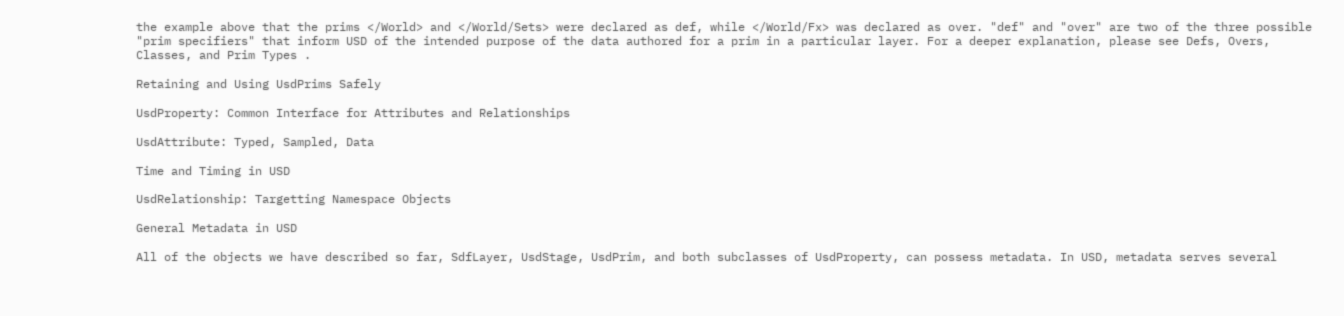the example above that the prims </World> and </World/Sets> were declared as def, while </World/Fx> was declared as over. "def" and "over" are two of the three possible "prim specifiers" that inform USD of the intended purpose of the data authored for a prim in a particular layer. For a deeper explanation, please see Defs, Overs, Classes, and Prim Types .

Retaining and Using UsdPrims Safely

UsdProperty: Common Interface for Attributes and Relationships

UsdAttribute: Typed, Sampled, Data

Time and Timing in USD

UsdRelationship: Targetting Namespace Objects

General Metadata in USD

All of the objects we have described so far, SdfLayer, UsdStage, UsdPrim, and both subclasses of UsdProperty, can possess metadata. In USD, metadata serves several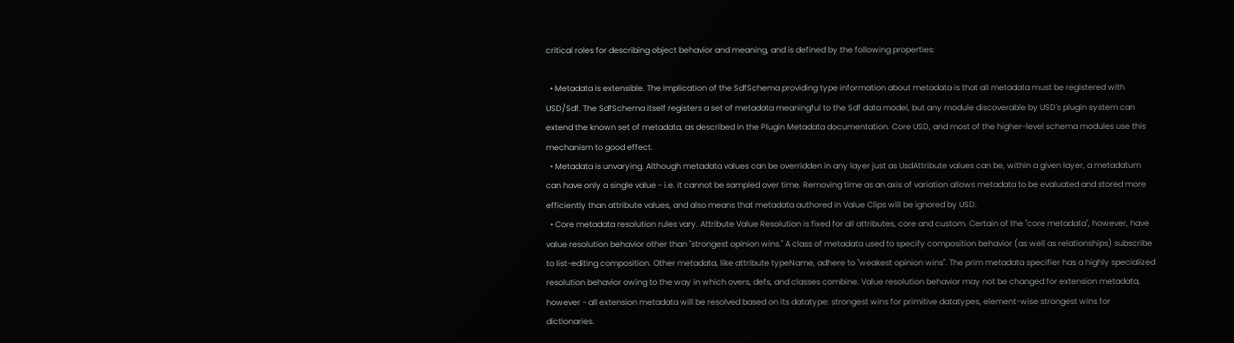critical roles for describing object behavior and meaning, and is defined by the following properties:

  • Metadata is extensible. The implication of the SdfSchema providing type information about metadata is that all metadata must be registered with USD/Sdf. The SdfSchema itself registers a set of metadata meaningful to the Sdf data model, but any module discoverable by USD's plugin system can extend the known set of metadata, as described in the Plugin Metadata documentation. Core USD, and most of the higher-level schema modules use this mechanism to good effect.
  • Metadata is unvarying. Although metadata values can be overridden in any layer just as UsdAttribute values can be, within a given layer, a metadatum can have only a single value - i.e. it cannot be sampled over time. Removing time as an axis of variation allows metadata to be evaluated and stored more efficiently than attribute values, and also means that metadata authored in Value Clips will be ignored by USD.
  • Core metadata resolution rules vary. Attribute Value Resolution is fixed for all attributes, core and custom. Certain of the "core metadata", however, have value resolution behavior other than "strongest opinion wins." A class of metadata used to specify composition behavior (as well as relationships) subscribe to list-editing composition. Other metadata, like attribute typeName, adhere to "weakest opinion wins". The prim metadata specifier has a highly specialized resolution behavior owing to the way in which overs, defs, and classes combine. Value resolution behavior may not be changed for extension metadata, however - all extension metadata will be resolved based on its datatype: strongest wins for primitive datatypes, element-wise strongest wins for dictionaries.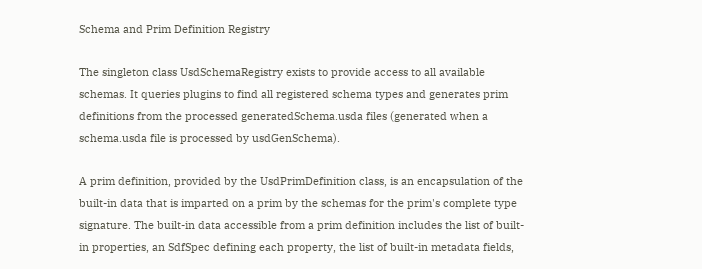Schema and Prim Definition Registry

The singleton class UsdSchemaRegistry exists to provide access to all available schemas. It queries plugins to find all registered schema types and generates prim definitions from the processed generatedSchema.usda files (generated when a schema.usda file is processed by usdGenSchema).

A prim definition, provided by the UsdPrimDefinition class, is an encapsulation of the built-in data that is imparted on a prim by the schemas for the prim's complete type signature. The built-in data accessible from a prim definition includes the list of built-in properties, an SdfSpec defining each property, the list of built-in metadata fields,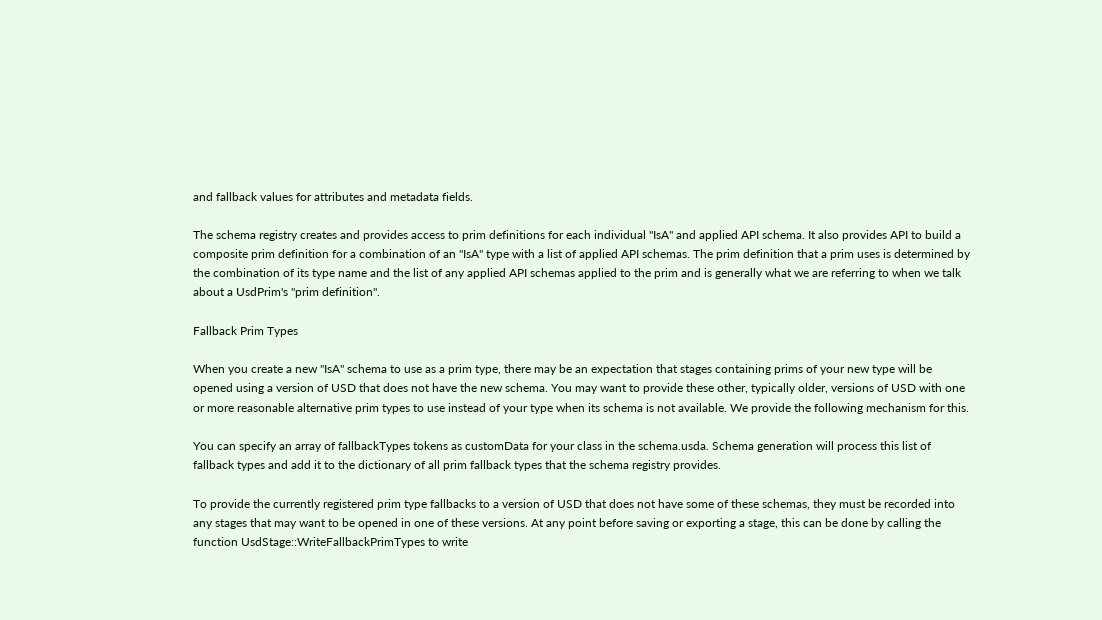and fallback values for attributes and metadata fields.

The schema registry creates and provides access to prim definitions for each individual "IsA" and applied API schema. It also provides API to build a composite prim definition for a combination of an "IsA" type with a list of applied API schemas. The prim definition that a prim uses is determined by the combination of its type name and the list of any applied API schemas applied to the prim and is generally what we are referring to when we talk about a UsdPrim's "prim definition".

Fallback Prim Types

When you create a new "IsA" schema to use as a prim type, there may be an expectation that stages containing prims of your new type will be opened using a version of USD that does not have the new schema. You may want to provide these other, typically older, versions of USD with one or more reasonable alternative prim types to use instead of your type when its schema is not available. We provide the following mechanism for this.

You can specify an array of fallbackTypes tokens as customData for your class in the schema.usda. Schema generation will process this list of fallback types and add it to the dictionary of all prim fallback types that the schema registry provides.

To provide the currently registered prim type fallbacks to a version of USD that does not have some of these schemas, they must be recorded into any stages that may want to be opened in one of these versions. At any point before saving or exporting a stage, this can be done by calling the function UsdStage::WriteFallbackPrimTypes to write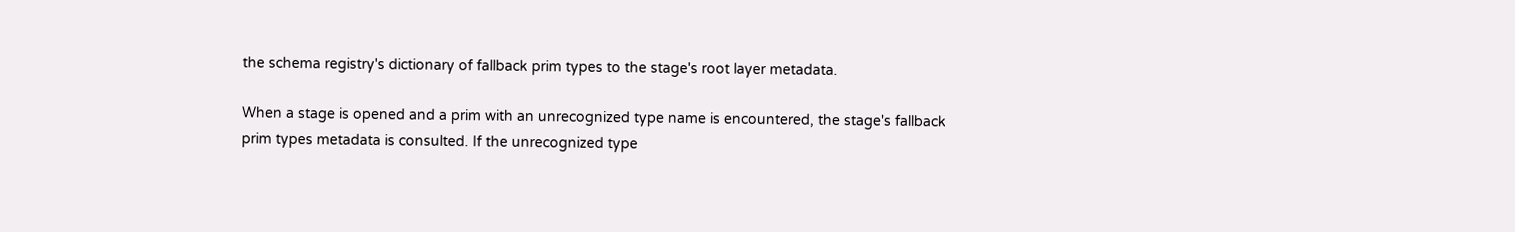the schema registry's dictionary of fallback prim types to the stage's root layer metadata.

When a stage is opened and a prim with an unrecognized type name is encountered, the stage's fallback prim types metadata is consulted. If the unrecognized type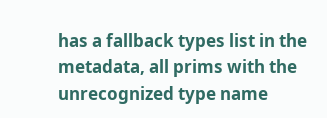has a fallback types list in the metadata, all prims with the unrecognized type name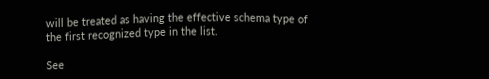will be treated as having the effective schema type of the first recognized type in the list.

See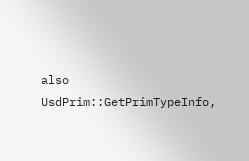also
UsdPrim::GetPrimTypeInfo,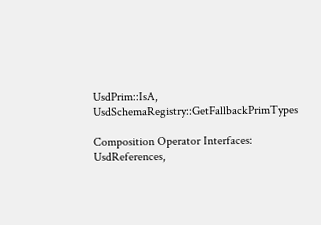UsdPrim::IsA, UsdSchemaRegistry::GetFallbackPrimTypes

Composition Operator Interfaces: UsdReferences,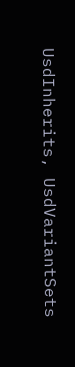UsdInherits, UsdVariantSets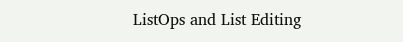ListOps and List Editing